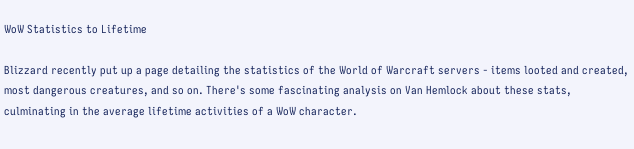WoW Statistics to Lifetime

Blizzard recently put up a page detailing the statistics of the World of Warcraft servers - items looted and created, most dangerous creatures, and so on. There's some fascinating analysis on Van Hemlock about these stats, culminating in the average lifetime activities of a WoW character.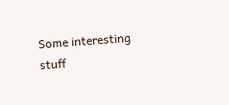Some interesting stuff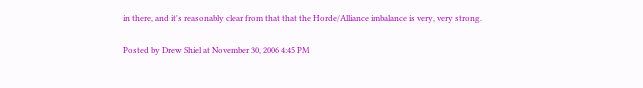in there, and it's reasonably clear from that that the Horde/Alliance imbalance is very, very strong.

Posted by Drew Shiel at November 30, 2006 4:45 PM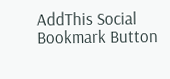AddThis Social Bookmark Button